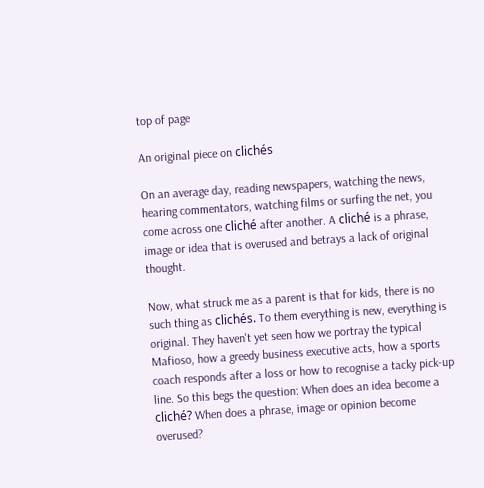top of page

An original piece on clichés

On an average day, reading newspapers, watching the news, hearing commentators, watching films or surfing the net, you come across one cliché after another. A cliché is a phrase, image or idea that is overused and betrays a lack of original thought.

Now, what struck me as a parent is that for kids, there is no such thing as clichés. To them everything is new, everything is original. They haven't yet seen how we portray the typical Mafioso, how a greedy business executive acts, how a sports coach responds after a loss or how to recognise a tacky pick-up line. So this begs the question: When does an idea become a cliché? When does a phrase, image or opinion become overused?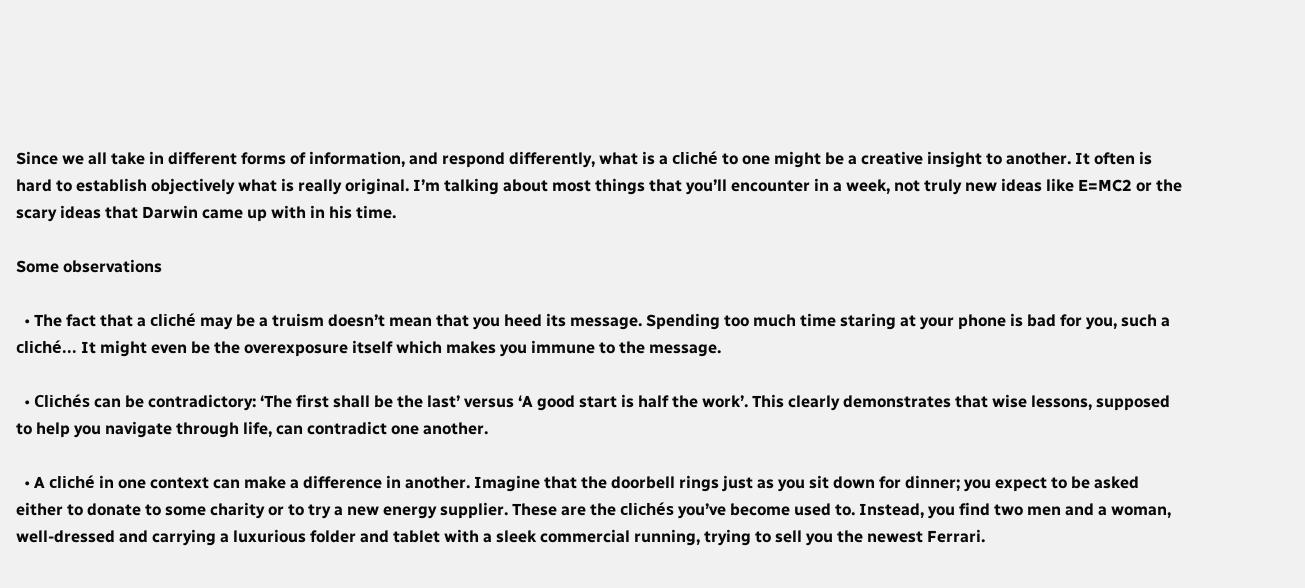Since we all take in different forms of information, and respond differently, what is a cliché to one might be a creative insight to another. It often is hard to establish objectively what is really original. I’m talking about most things that you’ll encounter in a week, not truly new ideas like E=MC2 or the scary ideas that Darwin came up with in his time.

Some observations

  • The fact that a cliché may be a truism doesn’t mean that you heed its message. Spending too much time staring at your phone is bad for you, such a cliché... It might even be the overexposure itself which makes you immune to the message.

  • Clichés can be contradictory: ‘The first shall be the last’ versus ‘A good start is half the work’. This clearly demonstrates that wise lessons, supposed to help you navigate through life, can contradict one another.

  • A cliché in one context can make a difference in another. Imagine that the doorbell rings just as you sit down for dinner; you expect to be asked either to donate to some charity or to try a new energy supplier. These are the clichés you’ve become used to. Instead, you find two men and a woman, well-dressed and carrying a luxurious folder and tablet with a sleek commercial running, trying to sell you the newest Ferrari.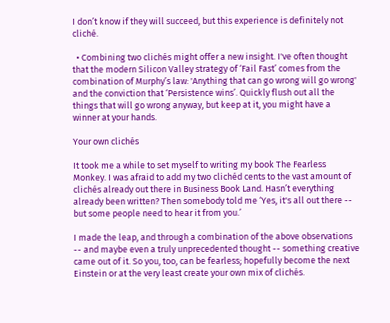I don’t know if they will succeed, but this experience is definitely not cliché.

  • Combining two clichés might offer a new insight. I've often thought that the modern Silicon Valley strategy of ‘Fail Fast’ comes from the combination of Murphy’s law: 'Anything that can go wrong will go wrong' and the conviction that ‘Persistence wins’. Quickly flush out all the things that will go wrong anyway, but keep at it, you might have a winner at your hands.

Your own clichés

It took me a while to set myself to writing my book The Fearless Monkey. I was afraid to add my two clichéd cents to the vast amount of clichés already out there in Business Book Land. Hasn’t everything already been written? Then somebody told me ‘Yes, it's all out there -- but some people need to hear it from you.’

I made the leap, and through a combination of the above observations -- and maybe even a truly unprecedented thought -- something creative came out of it. So you, too, can be fearless; hopefully become the next Einstein or at the very least create your own mix of clichés.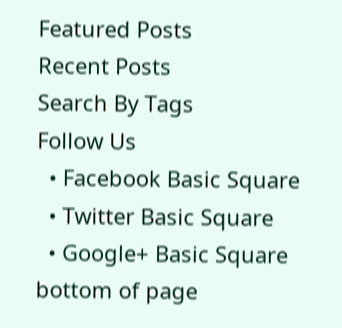Featured Posts
Recent Posts
Search By Tags
Follow Us
  • Facebook Basic Square
  • Twitter Basic Square
  • Google+ Basic Square
bottom of page